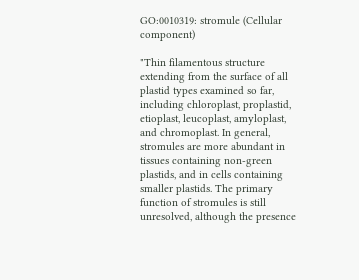GO:0010319: stromule (Cellular component)

"Thin filamentous structure extending from the surface of all plastid types examined so far, including chloroplast, proplastid, etioplast, leucoplast, amyloplast, and chromoplast. In general, stromules are more abundant in tissues containing non-green plastids, and in cells containing smaller plastids. The primary function of stromules is still unresolved, although the presence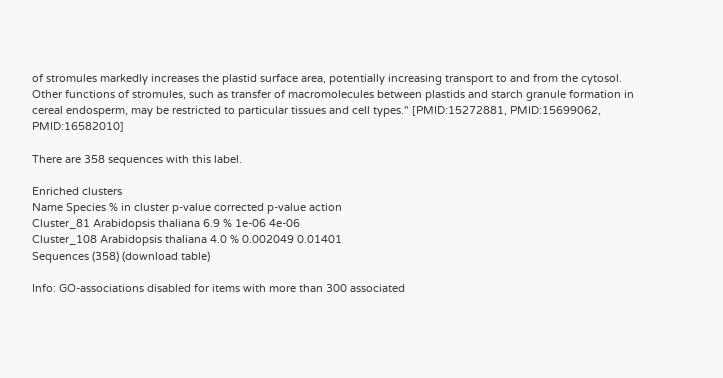of stromules markedly increases the plastid surface area, potentially increasing transport to and from the cytosol. Other functions of stromules, such as transfer of macromolecules between plastids and starch granule formation in cereal endosperm, may be restricted to particular tissues and cell types." [PMID:15272881, PMID:15699062, PMID:16582010]

There are 358 sequences with this label.

Enriched clusters
Name Species % in cluster p-value corrected p-value action
Cluster_81 Arabidopsis thaliana 6.9 % 1e-06 4e-06
Cluster_108 Arabidopsis thaliana 4.0 % 0.002049 0.01401
Sequences (358) (download table)

Info: GO-associations disabled for items with more than 300 associated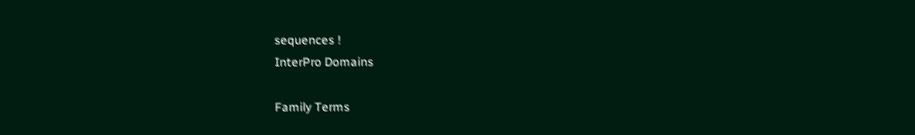sequences !
InterPro Domains

Family Terms